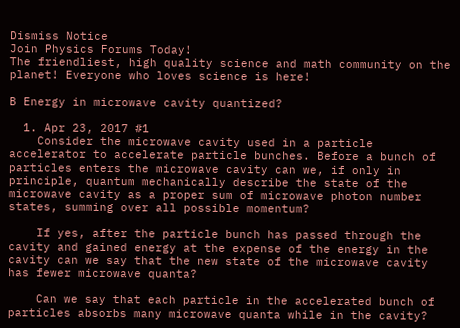Dismiss Notice
Join Physics Forums Today!
The friendliest, high quality science and math community on the planet! Everyone who loves science is here!

B Energy in microwave cavity quantized?

  1. Apr 23, 2017 #1
    Consider the microwave cavity used in a particle accelerator to accelerate particle bunches. Before a bunch of particles enters the microwave cavity can we, if only in principle, quantum mechanically describe the state of the microwave cavity as a proper sum of microwave photon number states, summing over all possible momentum?

    If yes, after the particle bunch has passed through the cavity and gained energy at the expense of the energy in the cavity can we say that the new state of the microwave cavity has fewer microwave quanta?

    Can we say that each particle in the accelerated bunch of particles absorbs many microwave quanta while in the cavity?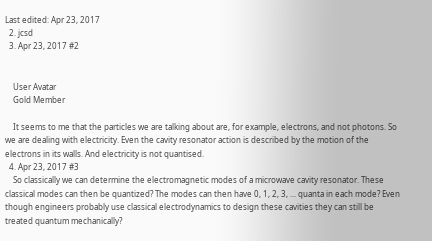Last edited: Apr 23, 2017
  2. jcsd
  3. Apr 23, 2017 #2


    User Avatar
    Gold Member

    It seems to me that the particles we are talking about are, for example, electrons, and not photons. So we are dealing with electricity. Even the cavity resonator action is described by the motion of the electrons in its walls. And electricity is not quantised.
  4. Apr 23, 2017 #3
    So classically we can determine the electromagnetic modes of a microwave cavity resonator. These classical modes can then be quantized? The modes can then have 0, 1, 2, 3, ... quanta in each mode? Even though engineers probably use classical electrodynamics to design these cavities they can still be treated quantum mechanically?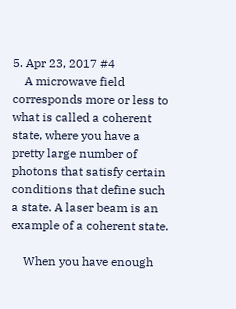5. Apr 23, 2017 #4
    A microwave field corresponds more or less to what is called a coherent state, where you have a pretty large number of photons that satisfy certain conditions that define such a state. A laser beam is an example of a coherent state.

    When you have enough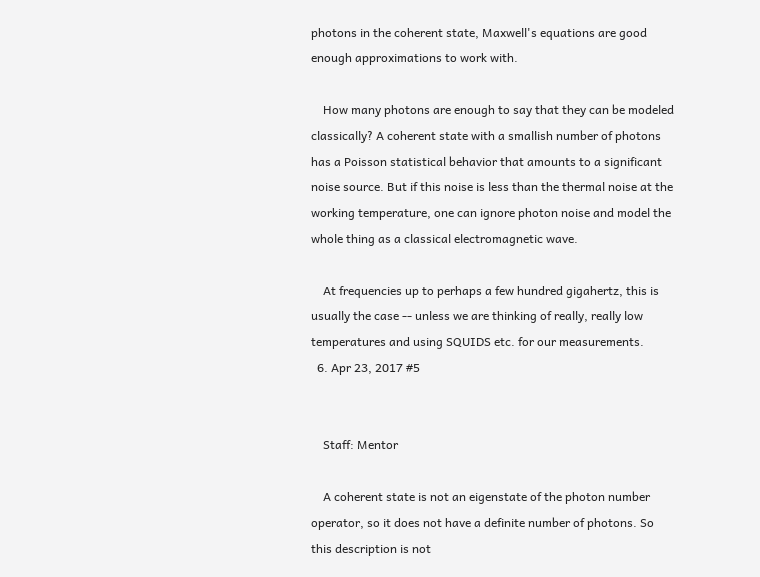photons in the coherent state, Maxwell's equations are good enough approximations to work with.

    How many photons are enough to say that they can be modeled classically? A coherent state with a smallish number of photons has a Poisson statistical behavior that amounts to a significant noise source. But if this noise is less than the thermal noise at the working temperature, one can ignore photon noise and model the whole thing as a classical electromagnetic wave.

    At frequencies up to perhaps a few hundred gigahertz, this is usually the case -- unless we are thinking of really, really low temperatures and using SQUIDS etc. for our measurements.
  6. Apr 23, 2017 #5


    Staff: Mentor

    A coherent state is not an eigenstate of the photon number operator, so it does not have a definite number of photons. So this description is not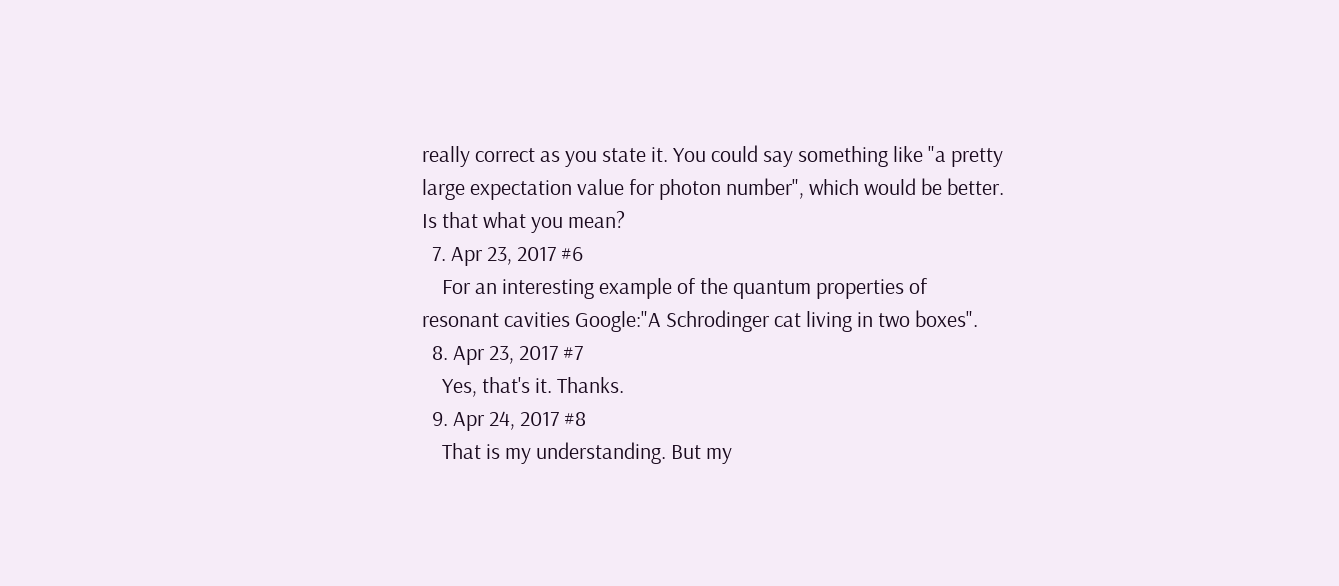really correct as you state it. You could say something like "a pretty large expectation value for photon number", which would be better. Is that what you mean?
  7. Apr 23, 2017 #6
    For an interesting example of the quantum properties of resonant cavities Google:"A Schrodinger cat living in two boxes".
  8. Apr 23, 2017 #7
    Yes, that's it. Thanks.
  9. Apr 24, 2017 #8
    That is my understanding. But my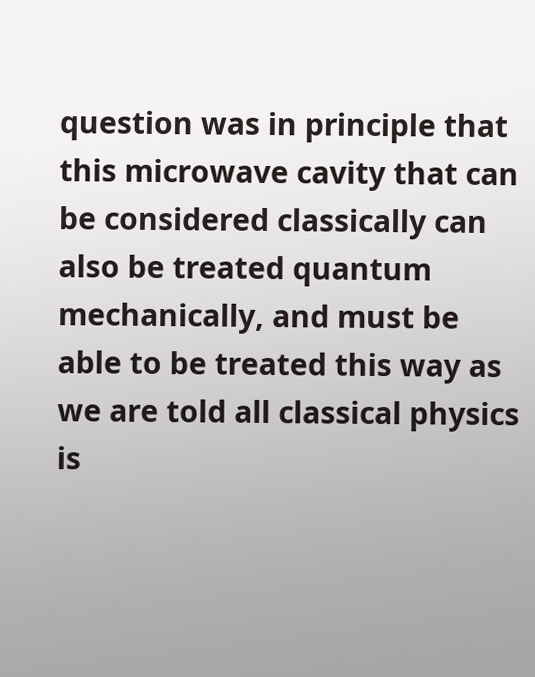question was in principle that this microwave cavity that can be considered classically can also be treated quantum mechanically, and must be able to be treated this way as we are told all classical physics is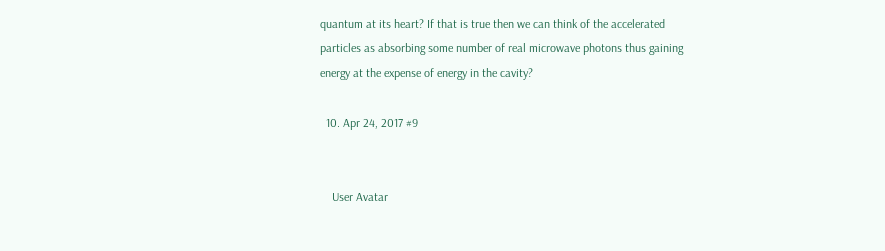quantum at its heart? If that is true then we can think of the accelerated particles as absorbing some number of real microwave photons thus gaining energy at the expense of energy in the cavity?

  10. Apr 24, 2017 #9


    User Avatar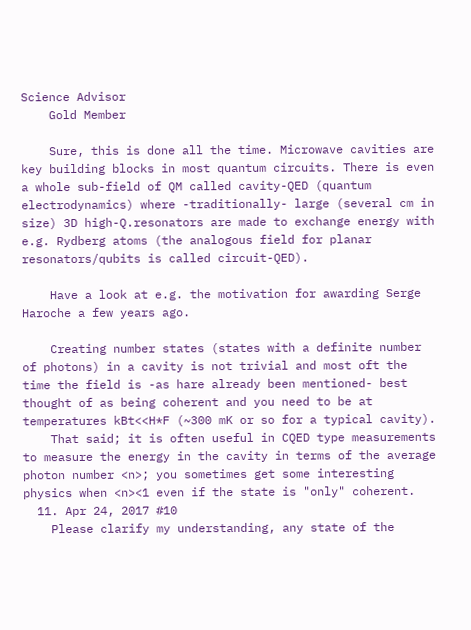Science Advisor
    Gold Member

    Sure, this is done all the time. Microwave cavities are key building blocks in most quantum circuits. There is even a whole sub-field of QM called cavity-QED (quantum electrodynamics) where -traditionally- large (several cm in size) 3D high-Q.resonators are made to exchange energy with e.g. Rydberg atoms (the analogous field for planar resonators/qubits is called circuit-QED).

    Have a look at e.g. the motivation for awarding Serge Haroche a few years ago.

    Creating number states (states with a definite number of photons) in a cavity is not trivial and most oft the time the field is -as hare already been mentioned- best thought of as being coherent and you need to be at temperatures kBt<<H*F (~300 mK or so for a typical cavity).
    That said; it is often useful in CQED type measurements to measure the energy in the cavity in terms of the average photon number <n>; you sometimes get some interesting physics when <n><1 even if the state is "only" coherent.
  11. Apr 24, 2017 #10
    Please clarify my understanding, any state of the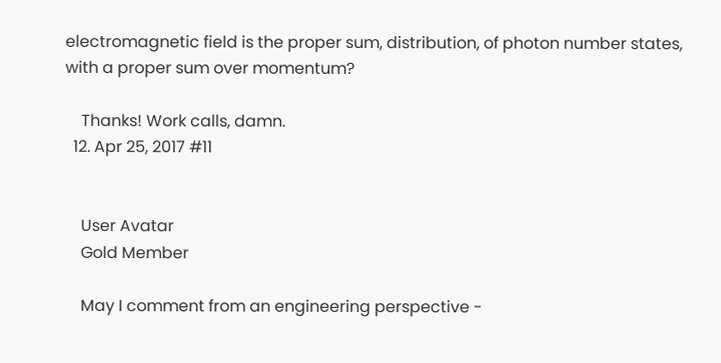electromagnetic field is the proper sum, distribution, of photon number states, with a proper sum over momentum?

    Thanks! Work calls, damn.
  12. Apr 25, 2017 #11


    User Avatar
    Gold Member

    May I comment from an engineering perspective -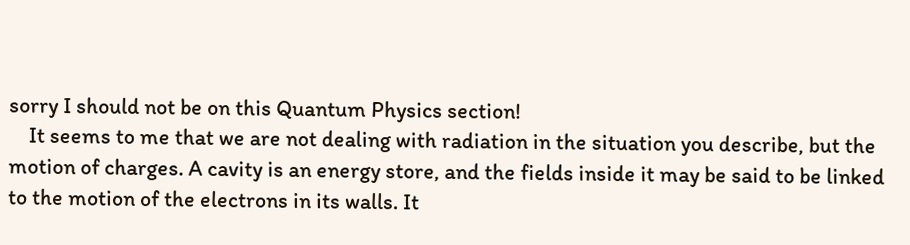sorry I should not be on this Quantum Physics section!
    It seems to me that we are not dealing with radiation in the situation you describe, but the motion of charges. A cavity is an energy store, and the fields inside it may be said to be linked to the motion of the electrons in its walls. It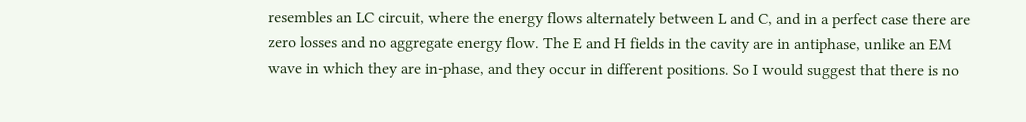resembles an LC circuit, where the energy flows alternately between L and C, and in a perfect case there are zero losses and no aggregate energy flow. The E and H fields in the cavity are in antiphase, unlike an EM wave in which they are in-phase, and they occur in different positions. So I would suggest that there is no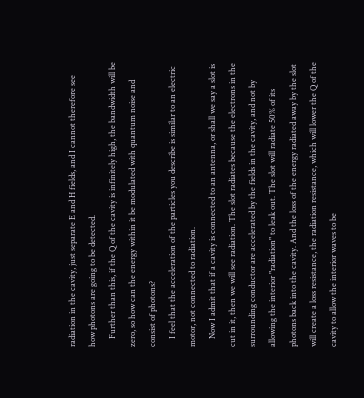radiation in the cavity, just separate E and H fields, and I cannot therefore see how photons are going to be detected.
    Further than this, if the Q of the cavity is infinitely high, the bandwidth will be zero, so how can the energy within it be modulated with quantum noise and consist of photons?
    I feel that the acceleration of the particles you describe is similar to an electric motor, not connected to radiation.
    Now I admit that if a cavity is connected to an antenna, or shall we say a slot is cut in it, then we will see radiation. The slot radiates because the electrons in the surrounding conductor are accelerated by the fields in the cavity, and not by allowing the interior "radiation" to leak out. The slot will radiate 50% of its photons back into the cavity. And the loss of the energy radiated away by the slot will create a loss resistance, the radiation resistance, which will lower the Q of the cavity to allow the interior waves to be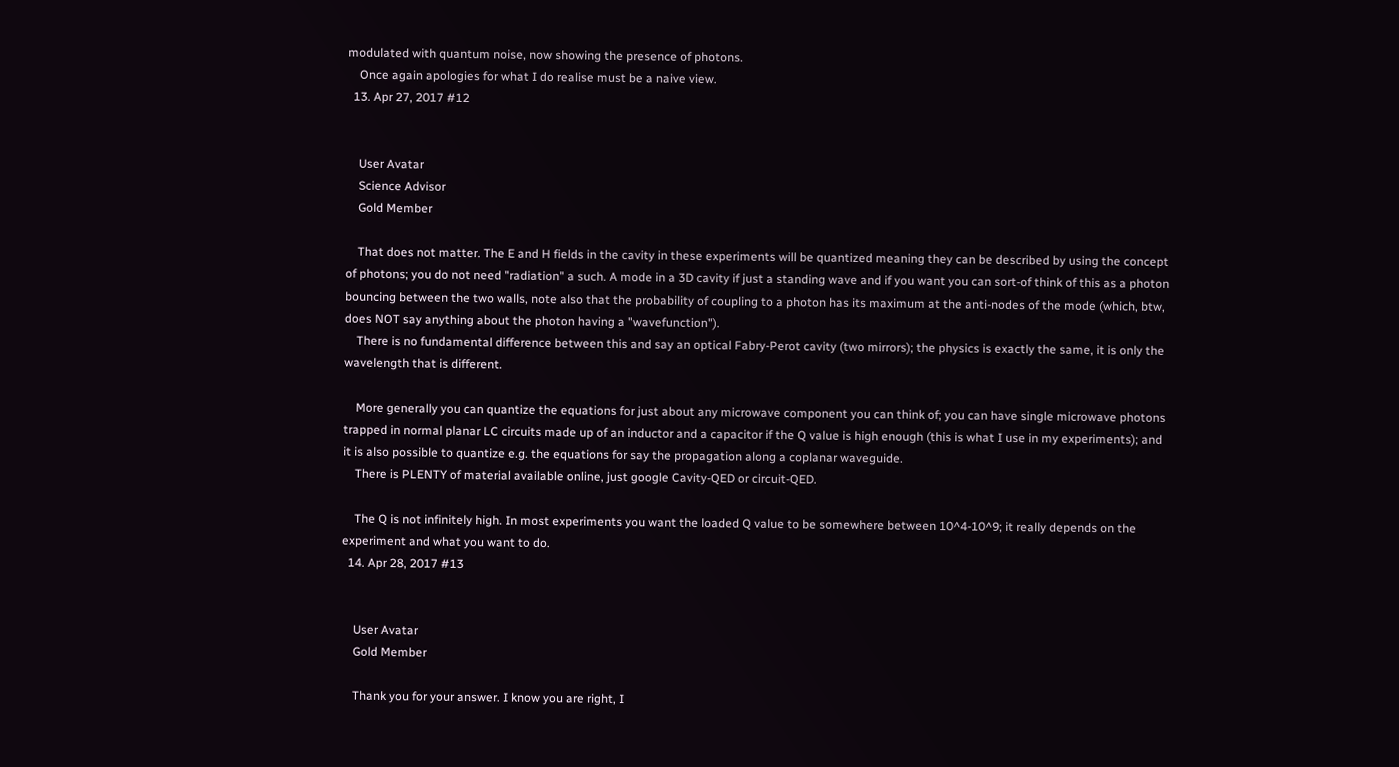modulated with quantum noise, now showing the presence of photons.
    Once again apologies for what I do realise must be a naive view.
  13. Apr 27, 2017 #12


    User Avatar
    Science Advisor
    Gold Member

    That does not matter. The E and H fields in the cavity in these experiments will be quantized meaning they can be described by using the concept of photons; you do not need "radiation" a such. A mode in a 3D cavity if just a standing wave and if you want you can sort-of think of this as a photon bouncing between the two walls, note also that the probability of coupling to a photon has its maximum at the anti-nodes of the mode (which, btw, does NOT say anything about the photon having a "wavefunction").
    There is no fundamental difference between this and say an optical Fabry-Perot cavity (two mirrors); the physics is exactly the same, it is only the wavelength that is different.

    More generally you can quantize the equations for just about any microwave component you can think of; you can have single microwave photons trapped in normal planar LC circuits made up of an inductor and a capacitor if the Q value is high enough (this is what I use in my experiments); and it is also possible to quantize e.g. the equations for say the propagation along a coplanar waveguide.
    There is PLENTY of material available online, just google Cavity-QED or circuit-QED.

    The Q is not infinitely high. In most experiments you want the loaded Q value to be somewhere between 10^4-10^9; it really depends on the experiment and what you want to do.
  14. Apr 28, 2017 #13


    User Avatar
    Gold Member

    Thank you for your answer. I know you are right, I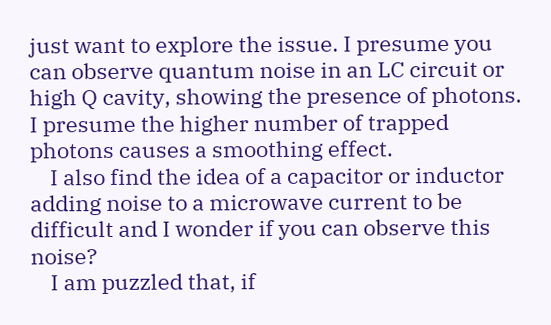just want to explore the issue. I presume you can observe quantum noise in an LC circuit or high Q cavity, showing the presence of photons. I presume the higher number of trapped photons causes a smoothing effect.
    I also find the idea of a capacitor or inductor adding noise to a microwave current to be difficult and I wonder if you can observe this noise?
    I am puzzled that, if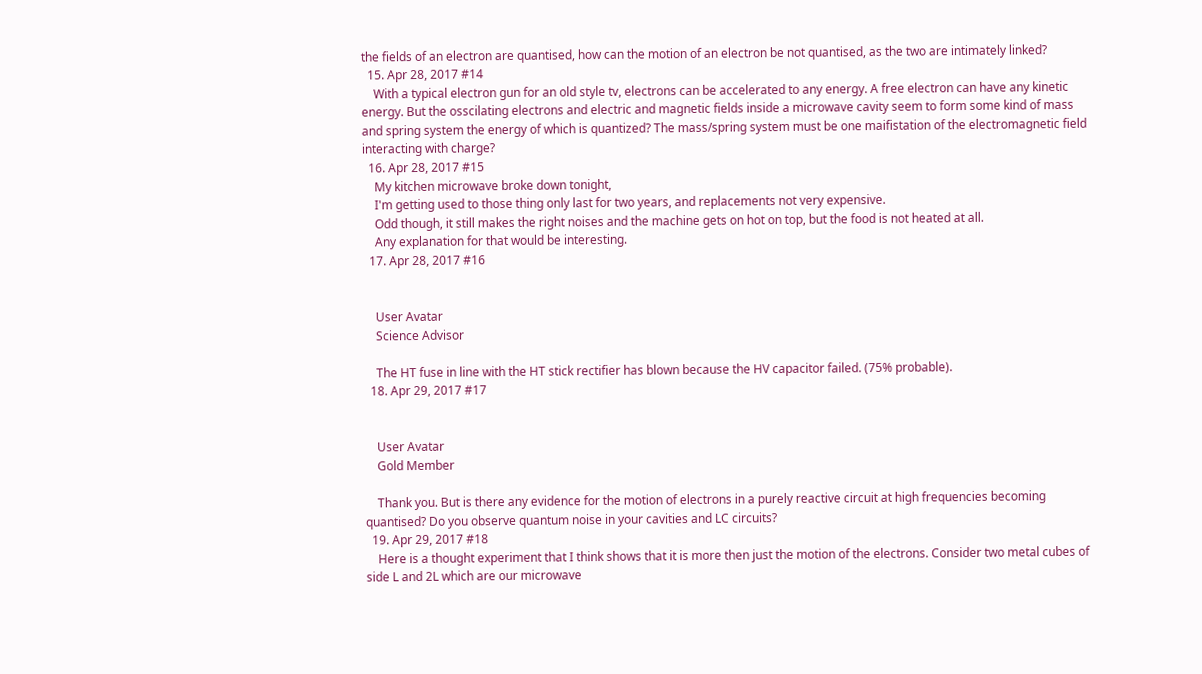the fields of an electron are quantised, how can the motion of an electron be not quantised, as the two are intimately linked?
  15. Apr 28, 2017 #14
    With a typical electron gun for an old style tv, electrons can be accelerated to any energy. A free electron can have any kinetic energy. But the osscilating electrons and electric and magnetic fields inside a microwave cavity seem to form some kind of mass and spring system the energy of which is quantized? The mass/spring system must be one maifistation of the electromagnetic field interacting with charge?
  16. Apr 28, 2017 #15
    My kitchen microwave broke down tonight,
    I'm getting used to those thing only last for two years, and replacements not very expensive.
    Odd though, it still makes the right noises and the machine gets on hot on top, but the food is not heated at all.
    Any explanation for that would be interesting.
  17. Apr 28, 2017 #16


    User Avatar
    Science Advisor

    The HT fuse in line with the HT stick rectifier has blown because the HV capacitor failed. (75% probable).
  18. Apr 29, 2017 #17


    User Avatar
    Gold Member

    Thank you. But is there any evidence for the motion of electrons in a purely reactive circuit at high frequencies becoming quantised? Do you observe quantum noise in your cavities and LC circuits?
  19. Apr 29, 2017 #18
    Here is a thought experiment that I think shows that it is more then just the motion of the electrons. Consider two metal cubes of side L and 2L which are our microwave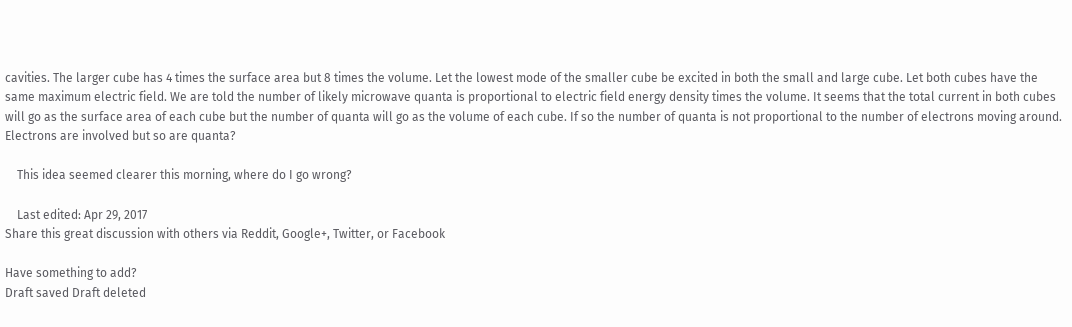cavities. The larger cube has 4 times the surface area but 8 times the volume. Let the lowest mode of the smaller cube be excited in both the small and large cube. Let both cubes have the same maximum electric field. We are told the number of likely microwave quanta is proportional to electric field energy density times the volume. It seems that the total current in both cubes will go as the surface area of each cube but the number of quanta will go as the volume of each cube. If so the number of quanta is not proportional to the number of electrons moving around. Electrons are involved but so are quanta?

    This idea seemed clearer this morning, where do I go wrong?

    Last edited: Apr 29, 2017
Share this great discussion with others via Reddit, Google+, Twitter, or Facebook

Have something to add?
Draft saved Draft deleted